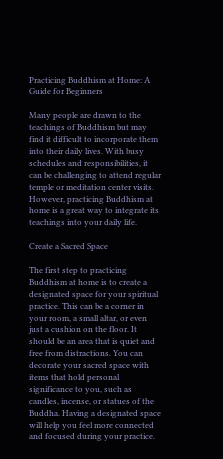Practicing Buddhism at Home: A Guide for Beginners

Many people are drawn to the teachings of Buddhism but may find it difficult to incorporate them into their daily lives. With busy schedules and responsibilities, it can be challenging to attend regular temple or meditation center visits. However, practicing Buddhism at home is a great way to integrate its teachings into your daily life.

Create a Sacred Space

The first step to practicing Buddhism at home is to create a designated space for your spiritual practice. This can be a corner in your room, a small altar, or even just a cushion on the floor. It should be an area that is quiet and free from distractions. You can decorate your sacred space with items that hold personal significance to you, such as candles, incense, or statues of the Buddha. Having a designated space will help you feel more connected and focused during your practice.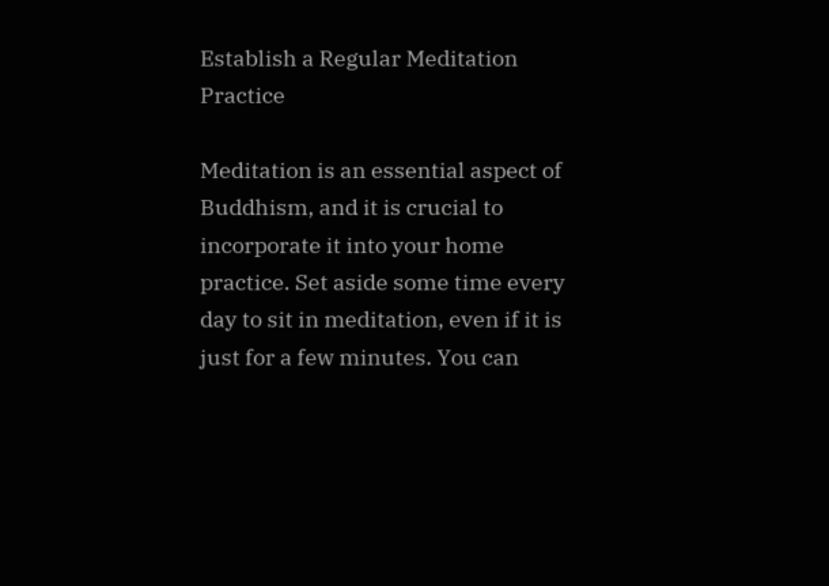Establish a Regular Meditation Practice

Meditation is an essential aspect of Buddhism, and it is crucial to incorporate it into your home practice. Set aside some time every day to sit in meditation, even if it is just for a few minutes. You can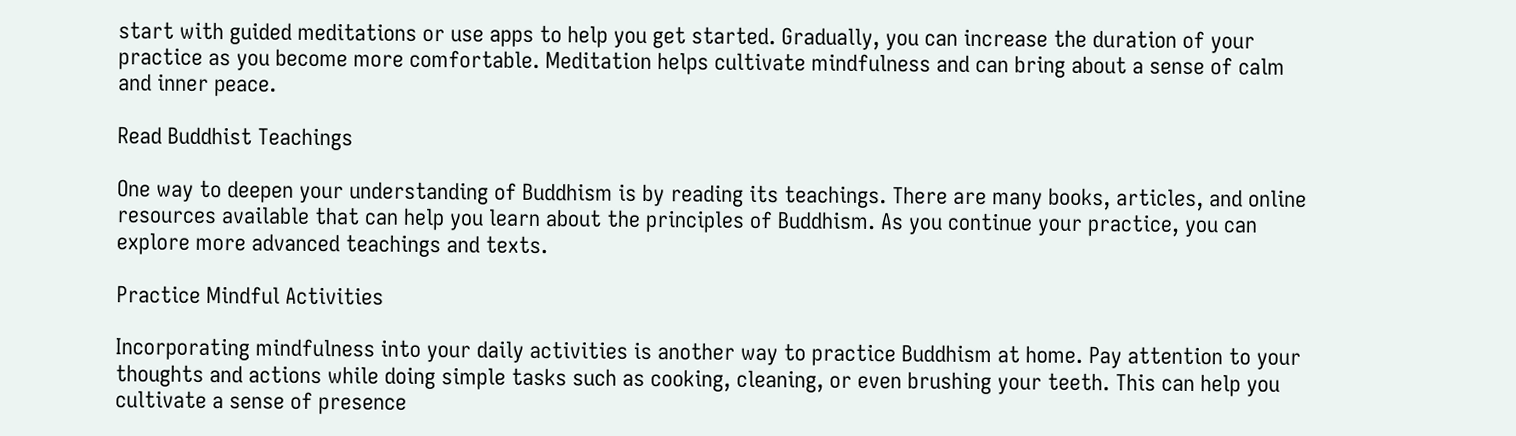start with guided meditations or use apps to help you get started. Gradually, you can increase the duration of your practice as you become more comfortable. Meditation helps cultivate mindfulness and can bring about a sense of calm and inner peace.

Read Buddhist Teachings

One way to deepen your understanding of Buddhism is by reading its teachings. There are many books, articles, and online resources available that can help you learn about the principles of Buddhism. As you continue your practice, you can explore more advanced teachings and texts.

Practice Mindful Activities

Incorporating mindfulness into your daily activities is another way to practice Buddhism at home. Pay attention to your thoughts and actions while doing simple tasks such as cooking, cleaning, or even brushing your teeth. This can help you cultivate a sense of presence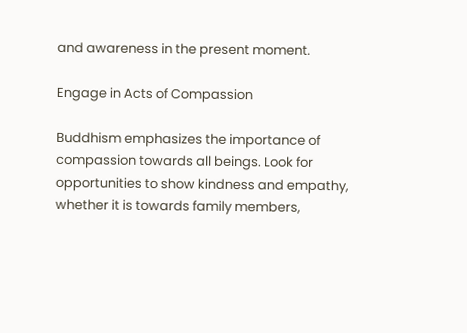and awareness in the present moment.

Engage in Acts of Compassion

Buddhism emphasizes the importance of compassion towards all beings. Look for opportunities to show kindness and empathy, whether it is towards family members,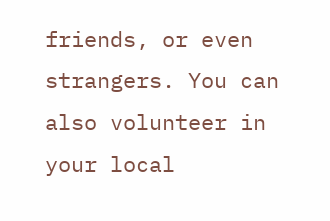friends, or even strangers. You can also volunteer in your local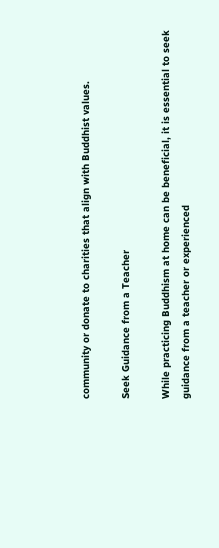community or donate to charities that align with Buddhist values.

Seek Guidance from a Teacher

While practicing Buddhism at home can be beneficial, it is essential to seek guidance from a teacher or experienced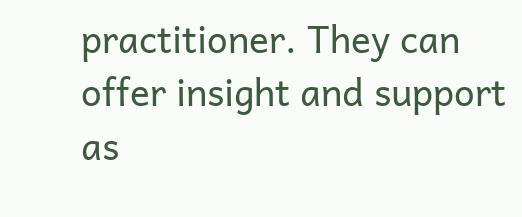practitioner. They can offer insight and support as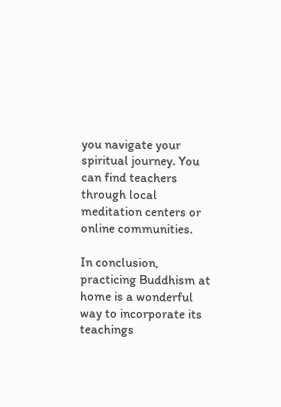you navigate your spiritual journey. You can find teachers through local meditation centers or online communities.

In conclusion, practicing Buddhism at home is a wonderful way to incorporate its teachings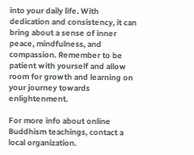into your daily life. With dedication and consistency, it can bring about a sense of inner peace, mindfulness, and compassion. Remember to be patient with yourself and allow room for growth and learning on your journey towards enlightenment.

For more info about online Buddhism teachings, contact a local organization.